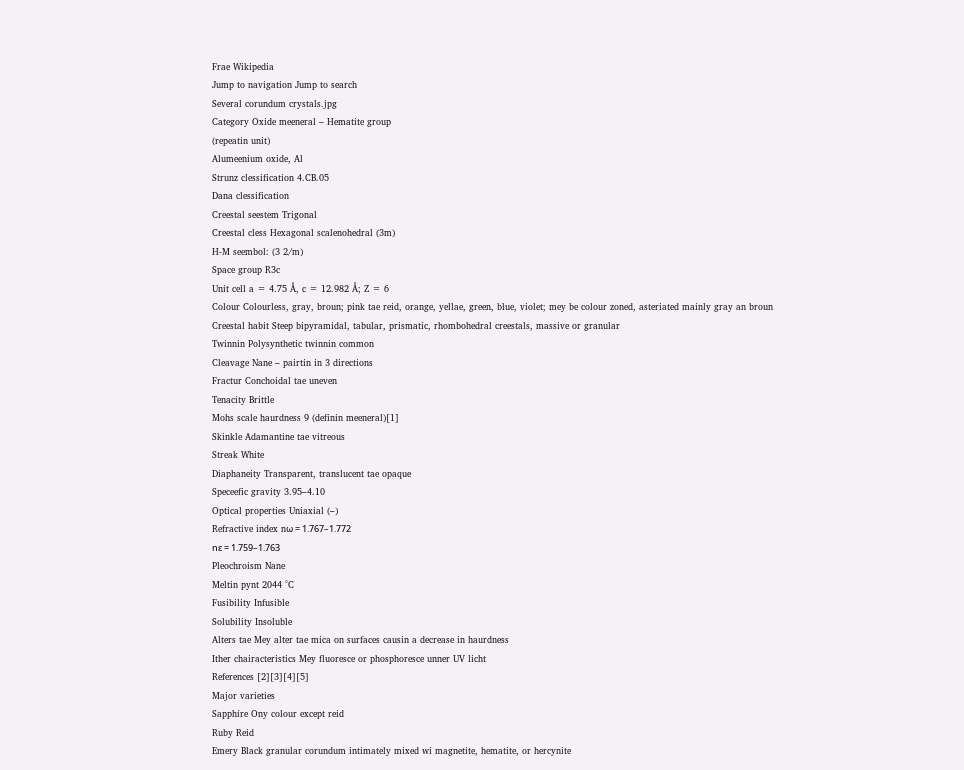Frae Wikipedia
Jump to navigation Jump to search
Several corundum crystals.jpg
Category Oxide meeneral – Hematite group
(repeatin unit)
Alumeenium oxide, Al
Strunz clessification 4.CB.05
Dana clessification
Creestal seestem Trigonal
Creestal cless Hexagonal scalenohedral (3m)
H-M seembol: (3 2/m)
Space group R3c
Unit cell a = 4.75 Å, c = 12.982 Å; Z = 6
Colour Colourless, gray, broun; pink tae reid, orange, yellae, green, blue, violet; mey be colour zoned, asteriated mainly gray an broun
Creestal habit Steep bipyramidal, tabular, prismatic, rhombohedral creestals, massive or granular
Twinnin Polysynthetic twinnin common
Cleavage Nane – pairtin in 3 directions
Fractur Conchoidal tae uneven
Tenacity Brittle
Mohs scale haurdness 9 (definin meeneral)[1]
Skinkle Adamantine tae vitreous
Streak White
Diaphaneity Transparent, translucent tae opaque
Speceefic gravity 3.95–4.10
Optical properties Uniaxial (–)
Refractive index nω = 1.767–1.772
nε = 1.759–1.763
Pleochroism Nane
Meltin pynt 2044 °C
Fusibility Infusible
Solubility Insoluble
Alters tae Mey alter tae mica on surfaces causin a decrease in haurdness
Ither chairacteristics Mey fluoresce or phosphoresce unner UV licht
References [2][3][4][5]
Major varieties
Sapphire Ony colour except reid
Ruby Reid
Emery Black granular corundum intimately mixed wi magnetite, hematite, or hercynite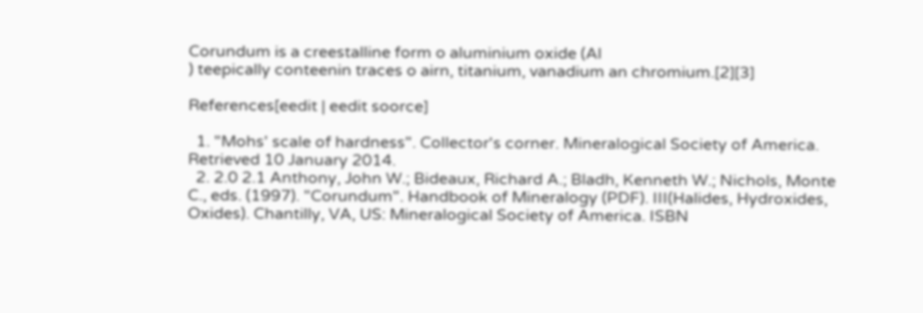Corundum is a creestalline form o aluminium oxide (Al
) teepically conteenin traces o airn, titanium, vanadium an chromium.[2][3]

References[eedit | eedit soorce]

  1. "Mohs' scale of hardness". Collector's corner. Mineralogical Society of America. Retrieved 10 January 2014.
  2. 2.0 2.1 Anthony, John W.; Bideaux, Richard A.; Bladh, Kenneth W.; Nichols, Monte C., eds. (1997). "Corundum". Handbook of Mineralogy (PDF). III(Halides, Hydroxides, Oxides). Chantilly, VA, US: Mineralogical Society of America. ISBN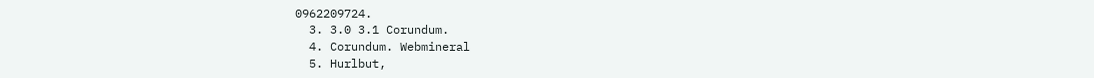0962209724.
  3. 3.0 3.1 Corundum.
  4. Corundum. Webmineral
  5. Hurlbut,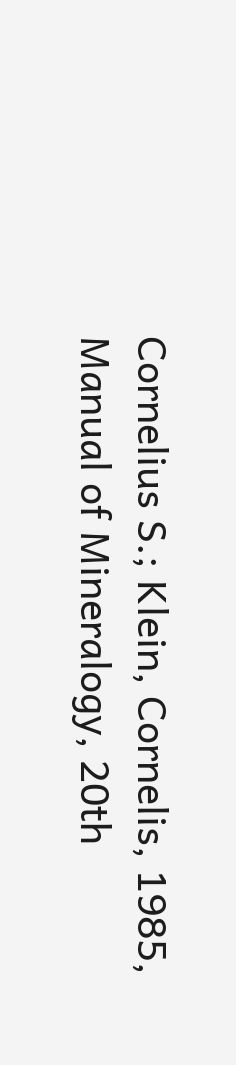Cornelius S.; Klein, Cornelis, 1985, Manual of Mineralogy, 20th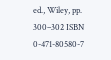ed., Wiley, pp. 300–302 ISBN 0-471-80580-7